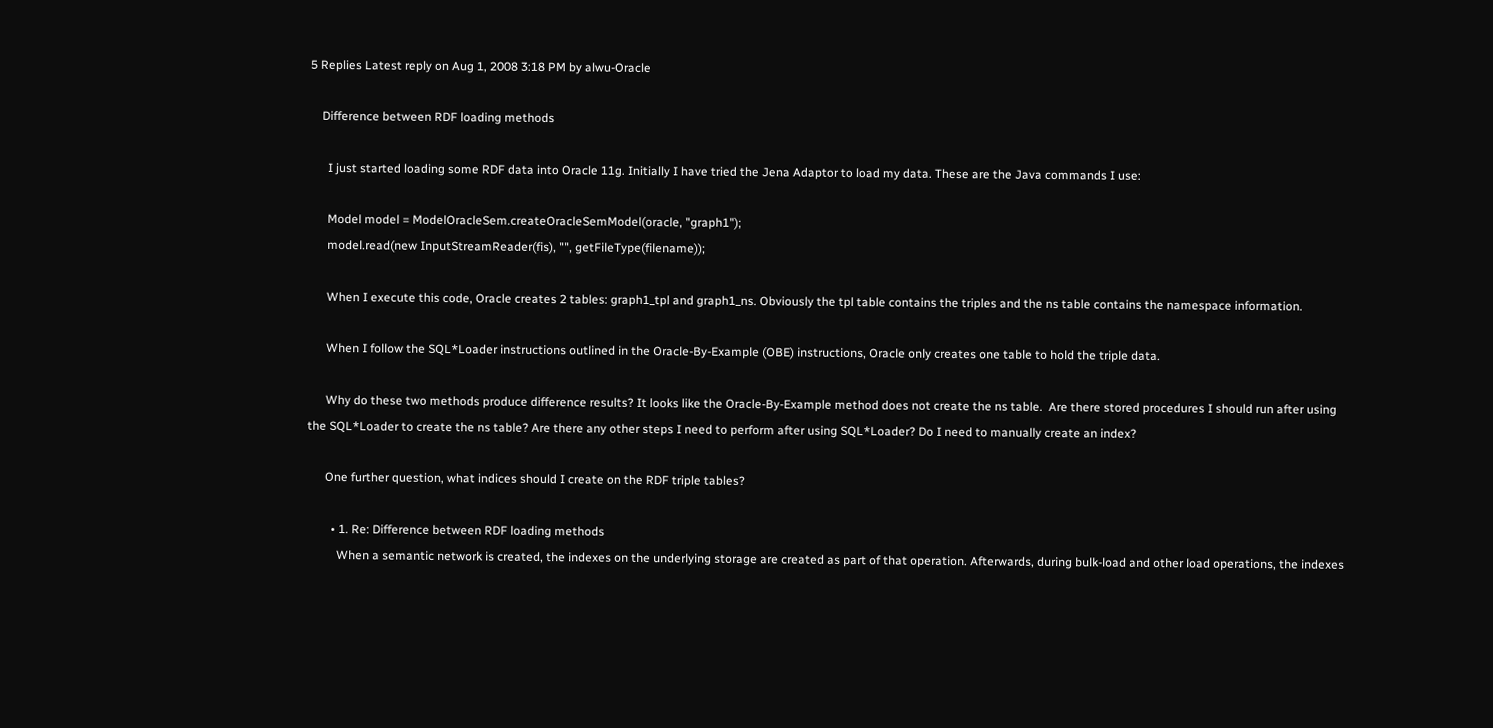5 Replies Latest reply on Aug 1, 2008 3:18 PM by alwu-Oracle

    Difference between RDF loading methods

      I just started loading some RDF data into Oracle 11g. Initially I have tried the Jena Adaptor to load my data. These are the Java commands I use:

      Model model = ModelOracleSem.createOracleSemModel(oracle, "graph1");
      model.read(new InputStreamReader(fis), "", getFileType(filename));

      When I execute this code, Oracle creates 2 tables: graph1_tpl and graph1_ns. Obviously the tpl table contains the triples and the ns table contains the namespace information.

      When I follow the SQL*Loader instructions outlined in the Oracle-By-Example (OBE) instructions, Oracle only creates one table to hold the triple data.

      Why do these two methods produce difference results? It looks like the Oracle-By-Example method does not create the ns table.  Are there stored procedures I should run after using the SQL*Loader to create the ns table? Are there any other steps I need to perform after using SQL*Loader? Do I need to manually create an index?

      One further question, what indices should I create on the RDF triple tables?

        • 1. Re: Difference between RDF loading methods
          When a semantic network is created, the indexes on the underlying storage are created as part of that operation. Afterwards, during bulk-load and other load operations, the indexes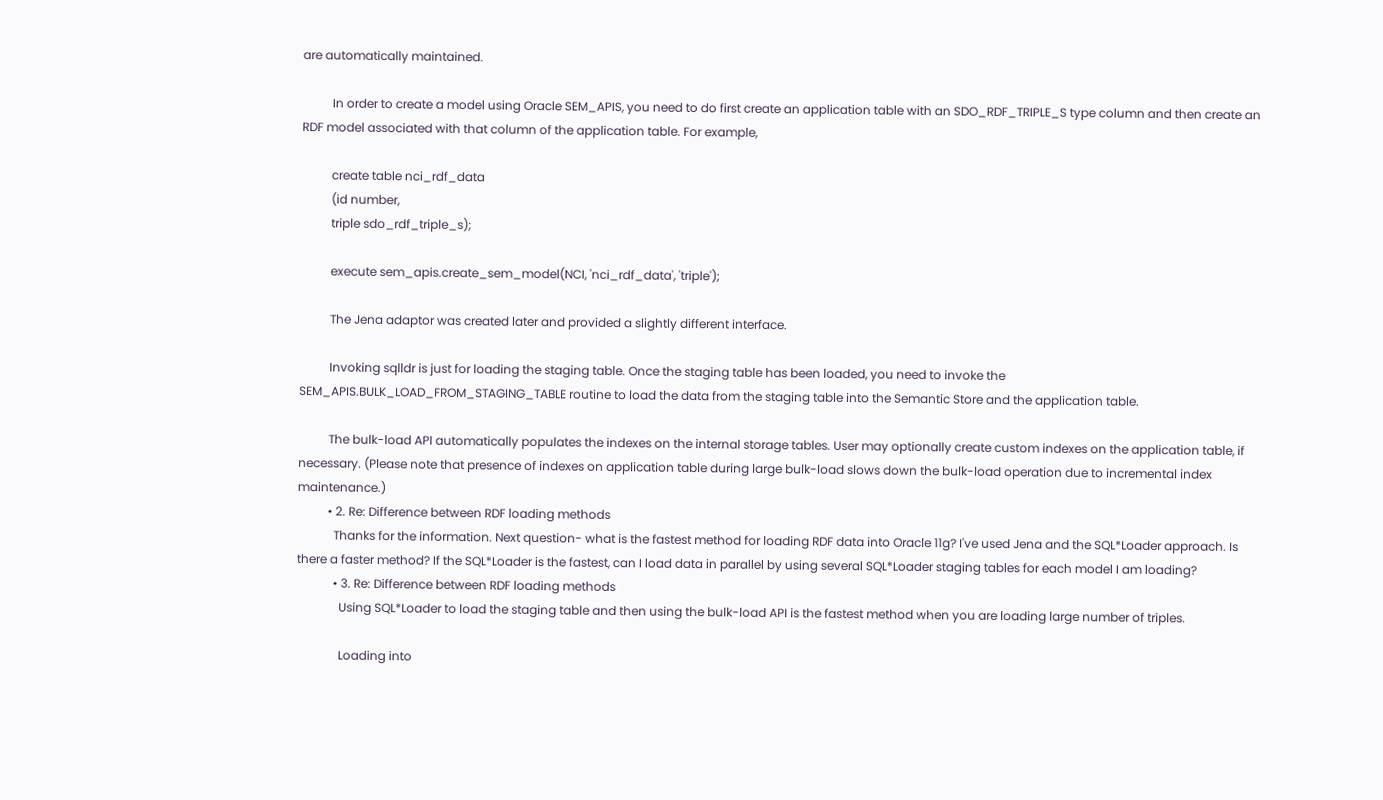are automatically maintained.

          In order to create a model using Oracle SEM_APIS, you need to do first create an application table with an SDO_RDF_TRIPLE_S type column and then create an RDF model associated with that column of the application table. For example,

          create table nci_rdf_data
          (id number,
          triple sdo_rdf_triple_s);

          execute sem_apis.create_sem_model(NCI, 'nci_rdf_data', 'triple');

          The Jena adaptor was created later and provided a slightly different interface.

          Invoking sqlldr is just for loading the staging table. Once the staging table has been loaded, you need to invoke the SEM_APIS.BULK_LOAD_FROM_STAGING_TABLE routine to load the data from the staging table into the Semantic Store and the application table.

          The bulk-load API automatically populates the indexes on the internal storage tables. User may optionally create custom indexes on the application table, if necessary. (Please note that presence of indexes on application table during large bulk-load slows down the bulk-load operation due to incremental index maintenance.)
          • 2. Re: Difference between RDF loading methods
            Thanks for the information. Next question- what is the fastest method for loading RDF data into Oracle 11g? I've used Jena and the SQL*Loader approach. Is there a faster method? If the SQL*Loader is the fastest, can I load data in parallel by using several SQL*Loader staging tables for each model I am loading?
            • 3. Re: Difference between RDF loading methods
              Using SQL*Loader to load the staging table and then using the bulk-load API is the fastest method when you are loading large number of triples.

              Loading into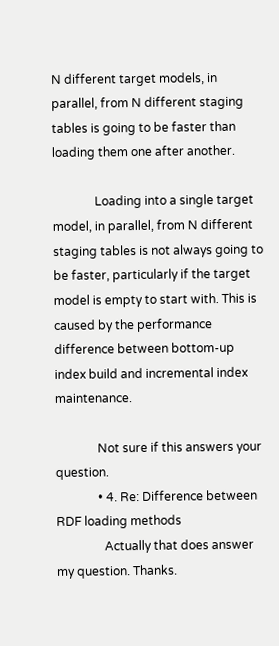N different target models, in parallel, from N different staging tables is going to be faster than loading them one after another.

              Loading into a single target model, in parallel, from N different staging tables is not always going to be faster, particularly if the target model is empty to start with. This is caused by the performance difference between bottom-up index build and incremental index maintenance.

              Not sure if this answers your question.
              • 4. Re: Difference between RDF loading methods
                Actually that does answer my question. Thanks.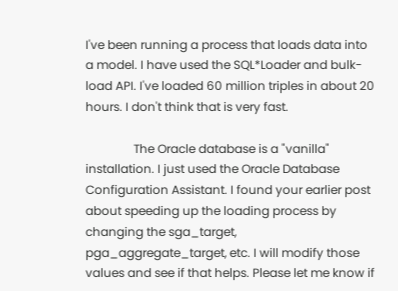I've been running a process that loads data into a model. I have used the SQL*Loader and bulk-load API. I've loaded 60 million triples in about 20 hours. I don't think that is very fast.

                The Oracle database is a "vanilla" installation. I just used the Oracle Database Configuration Assistant. I found your earlier post about speeding up the loading process by changing the sga_target, pga_aggregate_target, etc. I will modify those values and see if that helps. Please let me know if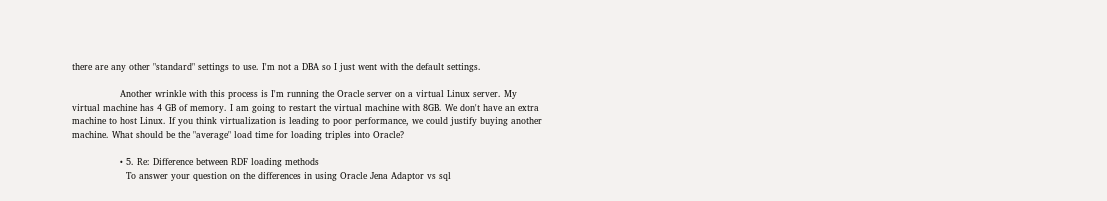there are any other "standard" settings to use. I'm not a DBA so I just went with the default settings.

                Another wrinkle with this process is I'm running the Oracle server on a virtual Linux server. My virtual machine has 4 GB of memory. I am going to restart the virtual machine with 8GB. We don't have an extra machine to host Linux. If you think virtualization is leading to poor performance, we could justify buying another machine. What should be the "average" load time for loading triples into Oracle?

                • 5. Re: Difference between RDF loading methods
                  To answer your question on the differences in using Oracle Jena Adaptor vs sql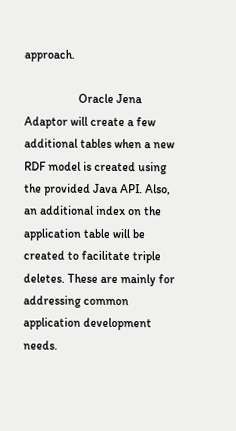approach.

                  Oracle Jena Adaptor will create a few additional tables when a new RDF model is created using the provided Java API. Also, an additional index on the application table will be created to facilitate triple deletes. These are mainly for addressing common application development needs.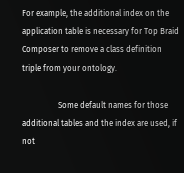For example, the additional index on the application table is necessary for Top Braid Composer to remove a class definition triple from your ontology.

                  Some default names for those additional tables and the index are used, if not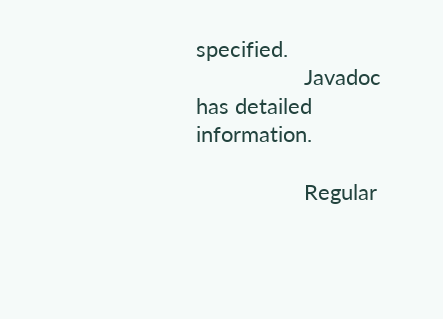specified.
                  Javadoc has detailed information.

                  Regular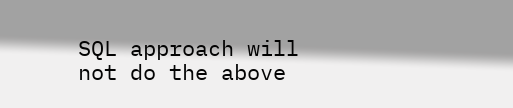SQL approach will not do the above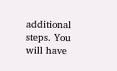additional steps. You will have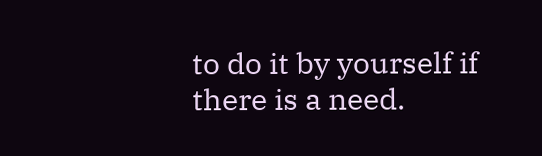to do it by yourself if there is a need.